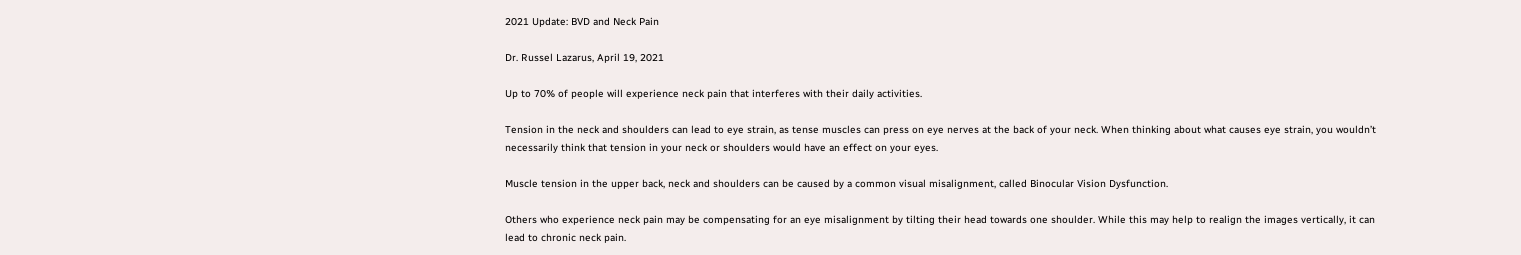2021 Update: BVD and Neck Pain

Dr. Russel Lazarus, April 19, 2021

Up to 70% of people will experience neck pain that interferes with their daily activities.

Tension in the neck and shoulders can lead to eye strain, as tense muscles can press on eye nerves at the back of your neck. When thinking about what causes eye strain, you wouldn’t necessarily think that tension in your neck or shoulders would have an effect on your eyes.

Muscle tension in the upper back, neck and shoulders can be caused by a common visual misalignment, called Binocular Vision Dysfunction.

Others who experience neck pain may be compensating for an eye misalignment by tilting their head towards one shoulder. While this may help to realign the images vertically, it can lead to chronic neck pain.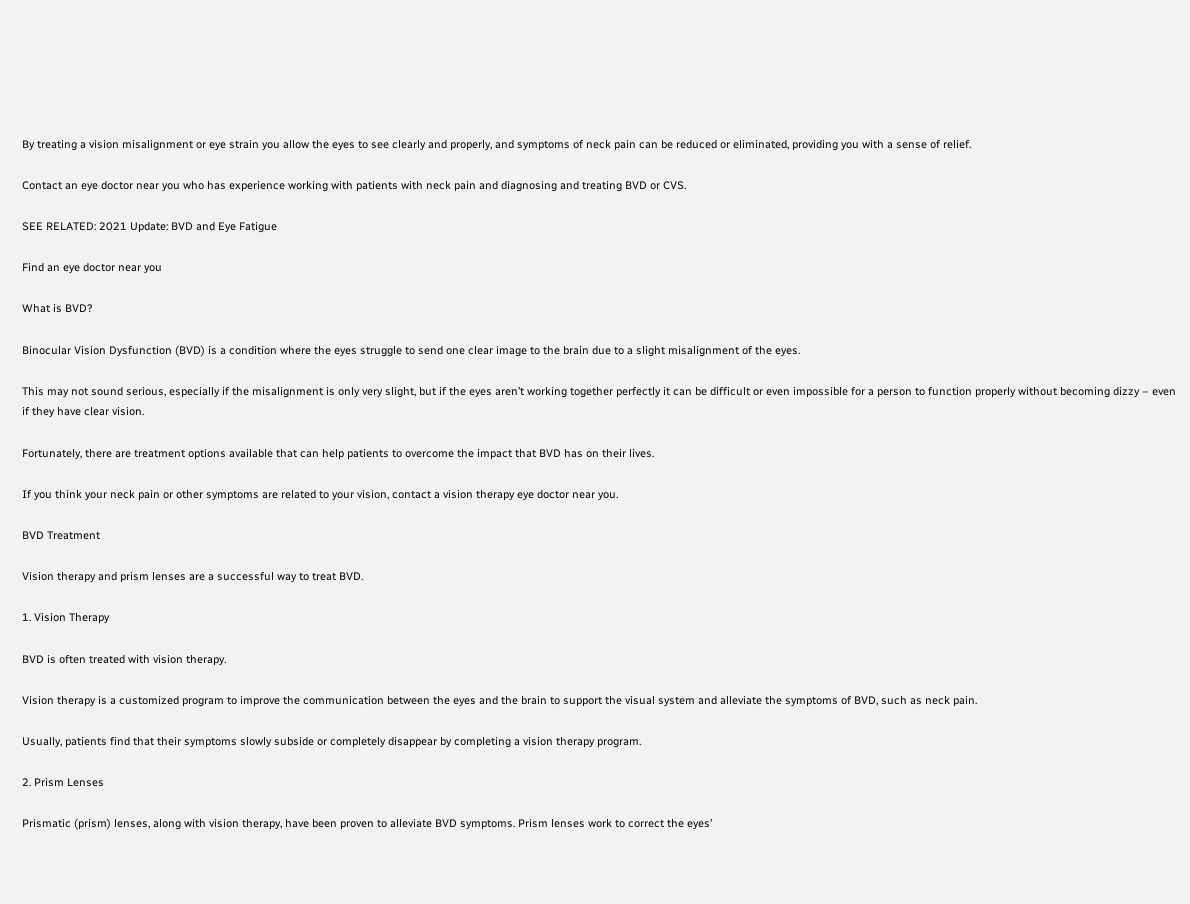By treating a vision misalignment or eye strain you allow the eyes to see clearly and properly, and symptoms of neck pain can be reduced or eliminated, providing you with a sense of relief.

Contact an eye doctor near you who has experience working with patients with neck pain and diagnosing and treating BVD or CVS.

SEE RELATED: 2021 Update: BVD and Eye Fatigue

Find an eye doctor near you

What is BVD?

Binocular Vision Dysfunction (BVD) is a condition where the eyes struggle to send one clear image to the brain due to a slight misalignment of the eyes.

This may not sound serious, especially if the misalignment is only very slight, but if the eyes aren’t working together perfectly it can be difficult or even impossible for a person to function properly without becoming dizzy – even if they have clear vision.

Fortunately, there are treatment options available that can help patients to overcome the impact that BVD has on their lives.

If you think your neck pain or other symptoms are related to your vision, contact a vision therapy eye doctor near you.

BVD Treatment

Vision therapy and prism lenses are a successful way to treat BVD.

1. Vision Therapy

BVD is often treated with vision therapy.

Vision therapy is a customized program to improve the communication between the eyes and the brain to support the visual system and alleviate the symptoms of BVD, such as neck pain.

Usually, patients find that their symptoms slowly subside or completely disappear by completing a vision therapy program.

2. Prism Lenses

Prismatic (prism) lenses, along with vision therapy, have been proven to alleviate BVD symptoms. Prism lenses work to correct the eyes’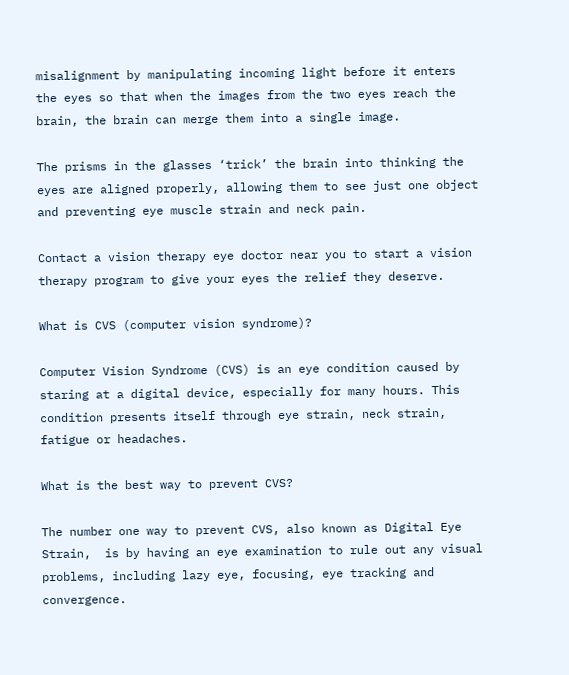misalignment by manipulating incoming light before it enters the eyes so that when the images from the two eyes reach the brain, the brain can merge them into a single image.

The prisms in the glasses ‘trick’ the brain into thinking the eyes are aligned properly, allowing them to see just one object and preventing eye muscle strain and neck pain.

Contact a vision therapy eye doctor near you to start a vision therapy program to give your eyes the relief they deserve.

What is CVS (computer vision syndrome)?

Computer Vision Syndrome (CVS) is an eye condition caused by staring at a digital device, especially for many hours. This condition presents itself through eye strain, neck strain, fatigue or headaches.

What is the best way to prevent CVS?

The number one way to prevent CVS, also known as Digital Eye Strain,  is by having an eye examination to rule out any visual problems, including lazy eye, focusing, eye tracking and convergence.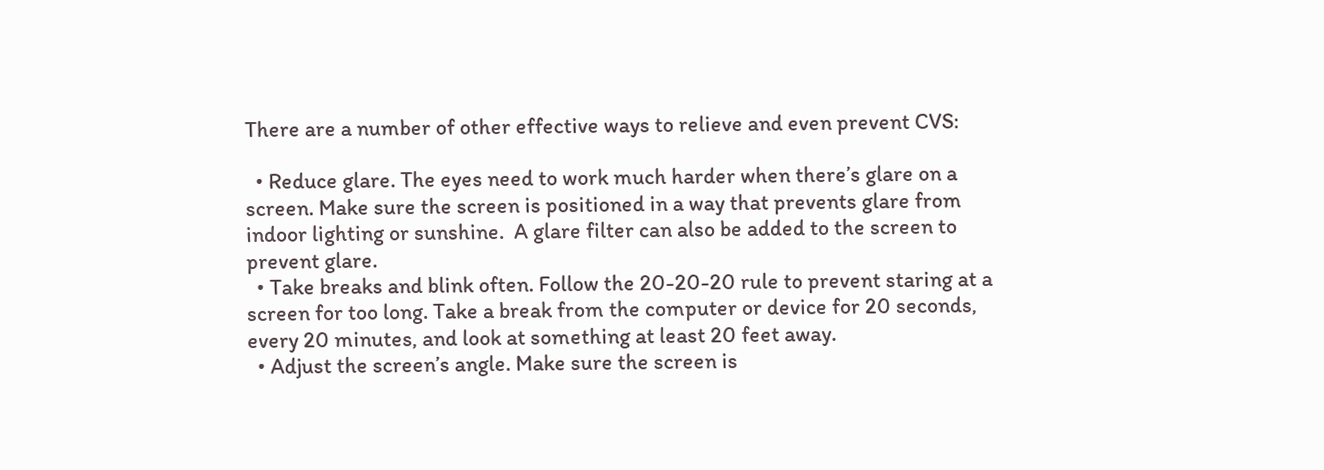There are a number of other effective ways to relieve and even prevent CVS:

  • Reduce glare. The eyes need to work much harder when there’s glare on a screen. Make sure the screen is positioned in a way that prevents glare from indoor lighting or sunshine.  A glare filter can also be added to the screen to prevent glare.
  • Take breaks and blink often. Follow the 20-20-20 rule to prevent staring at a screen for too long. Take a break from the computer or device for 20 seconds, every 20 minutes, and look at something at least 20 feet away.
  • Adjust the screen’s angle. Make sure the screen is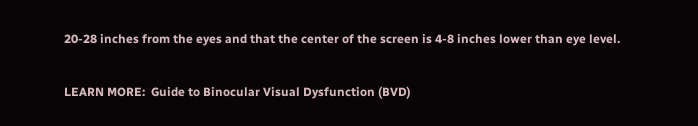20-28 inches from the eyes and that the center of the screen is 4-8 inches lower than eye level.

LEARN MORE:  Guide to Binocular Visual Dysfunction (BVD)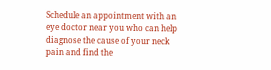Schedule an appointment with an eye doctor near you who can help diagnose the cause of your neck pain and find the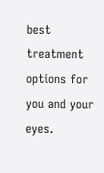best treatment options for you and your eyes.